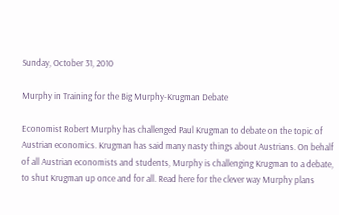Sunday, October 31, 2010

Murphy in Training for the Big Murphy-Krugman Debate

Economist Robert Murphy has challenged Paul Krugman to debate on the topic of Austrian economics. Krugman has said many nasty things about Austrians. On behalf of all Austrian economists and students, Murphy is challenging Krugman to a debate, to shut Krugman up once and for all. Read here for the clever way Murphy plans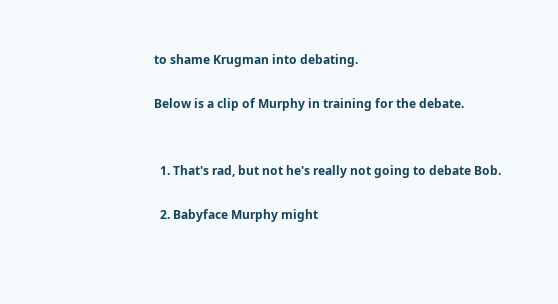to shame Krugman into debating.

Below is a clip of Murphy in training for the debate.


  1. That's rad, but not he's really not going to debate Bob.

  2. Babyface Murphy might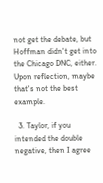not get the debate, but Hoffman didn't get into the Chicago DNC, either. Upon reflection, maybe that's not the best example.

  3. Taylor, if you intended the double negative, then I agree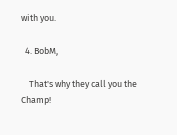with you.

  4. BobM,

    That's why they call you the Champ!